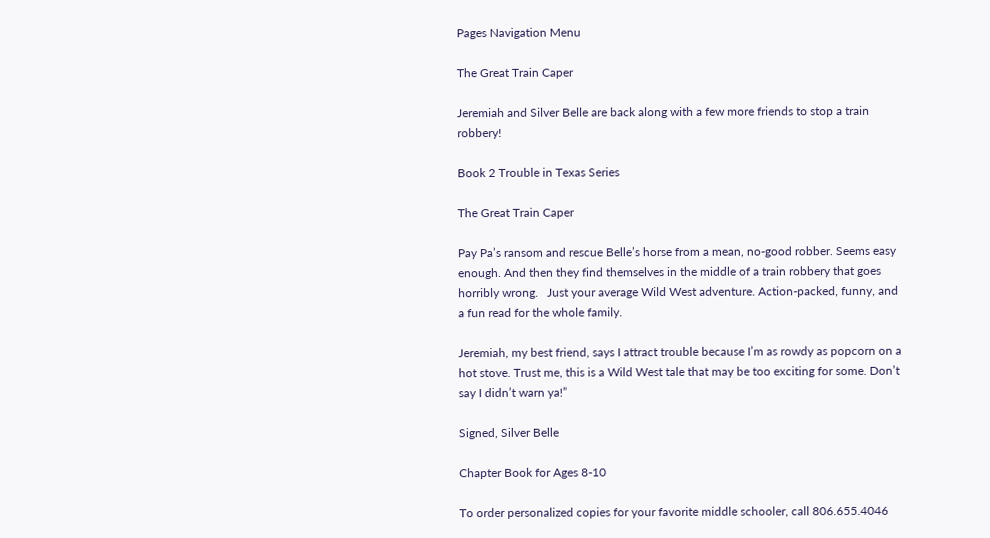Pages Navigation Menu

The Great Train Caper

Jeremiah and Silver Belle are back along with a few more friends to stop a train robbery!

Book 2 Trouble in Texas Series

The Great Train Caper

Pay Pa’s ransom and rescue Belle’s horse from a mean, no-good robber. Seems easy enough. And then they find themselves in the middle of a train robbery that goes horribly wrong.   Just your average Wild West adventure. Action-packed, funny, and a fun read for the whole family.

Jeremiah, my best friend, says I attract trouble because I’m as rowdy as popcorn on a hot stove. Trust me, this is a Wild West tale that may be too exciting for some. Don’t say I didn’t warn ya!”

Signed, Silver Belle

Chapter Book for Ages 8-10

To order personalized copies for your favorite middle schooler, call 806.655.4046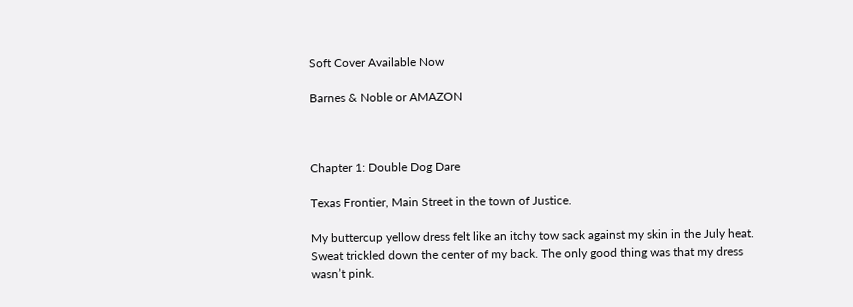Soft Cover Available Now

Barnes & Noble or AMAZON



Chapter 1: Double Dog Dare

Texas Frontier, Main Street in the town of Justice.

My buttercup yellow dress felt like an itchy tow sack against my skin in the July heat. Sweat trickled down the center of my back. The only good thing was that my dress wasn’t pink.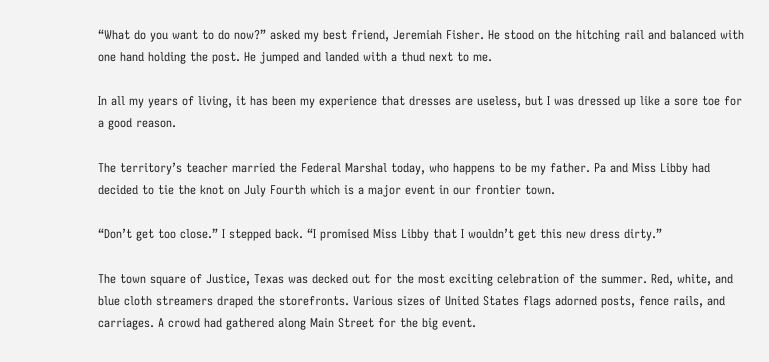“What do you want to do now?” asked my best friend, Jeremiah Fisher. He stood on the hitching rail and balanced with one hand holding the post. He jumped and landed with a thud next to me.

In all my years of living, it has been my experience that dresses are useless, but I was dressed up like a sore toe for a good reason.

The territory’s teacher married the Federal Marshal today, who happens to be my father. Pa and Miss Libby had decided to tie the knot on July Fourth which is a major event in our frontier town.

“Don’t get too close.” I stepped back. “I promised Miss Libby that I wouldn’t get this new dress dirty.”

The town square of Justice, Texas was decked out for the most exciting celebration of the summer. Red, white, and blue cloth streamers draped the storefronts. Various sizes of United States flags adorned posts, fence rails, and carriages. A crowd had gathered along Main Street for the big event.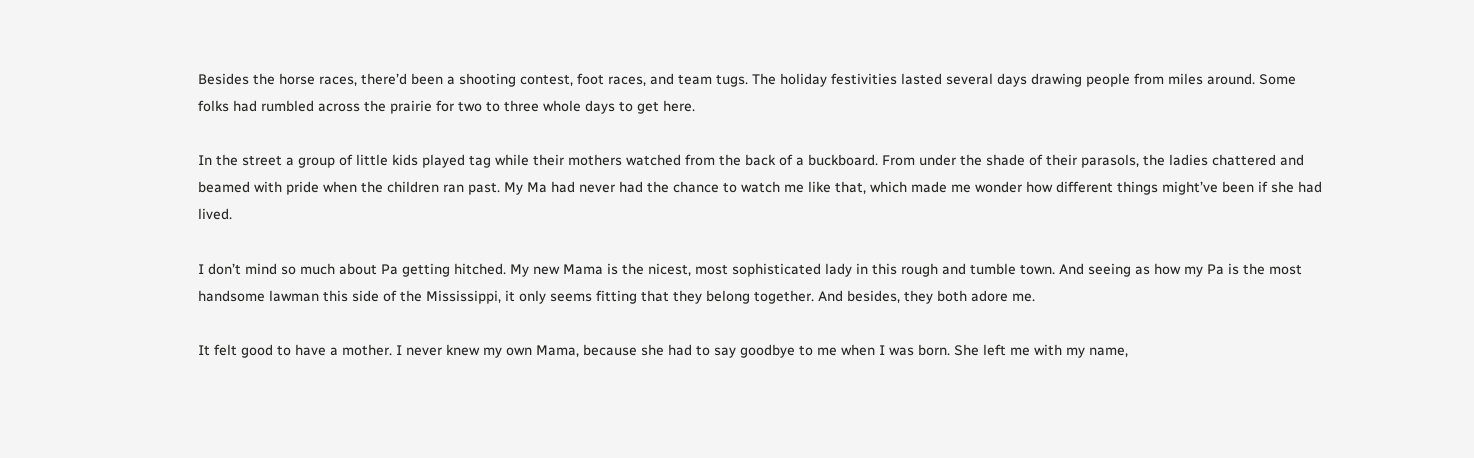Besides the horse races, there’d been a shooting contest, foot races, and team tugs. The holiday festivities lasted several days drawing people from miles around. Some folks had rumbled across the prairie for two to three whole days to get here.

In the street a group of little kids played tag while their mothers watched from the back of a buckboard. From under the shade of their parasols, the ladies chattered and beamed with pride when the children ran past. My Ma had never had the chance to watch me like that, which made me wonder how different things might’ve been if she had lived.

I don’t mind so much about Pa getting hitched. My new Mama is the nicest, most sophisticated lady in this rough and tumble town. And seeing as how my Pa is the most handsome lawman this side of the Mississippi, it only seems fitting that they belong together. And besides, they both adore me.

It felt good to have a mother. I never knew my own Mama, because she had to say goodbye to me when I was born. She left me with my name,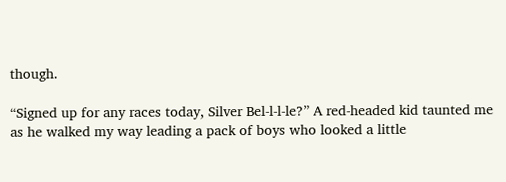though.

“Signed up for any races today, Silver Bel-l-l-le?” A red-headed kid taunted me as he walked my way leading a pack of boys who looked a little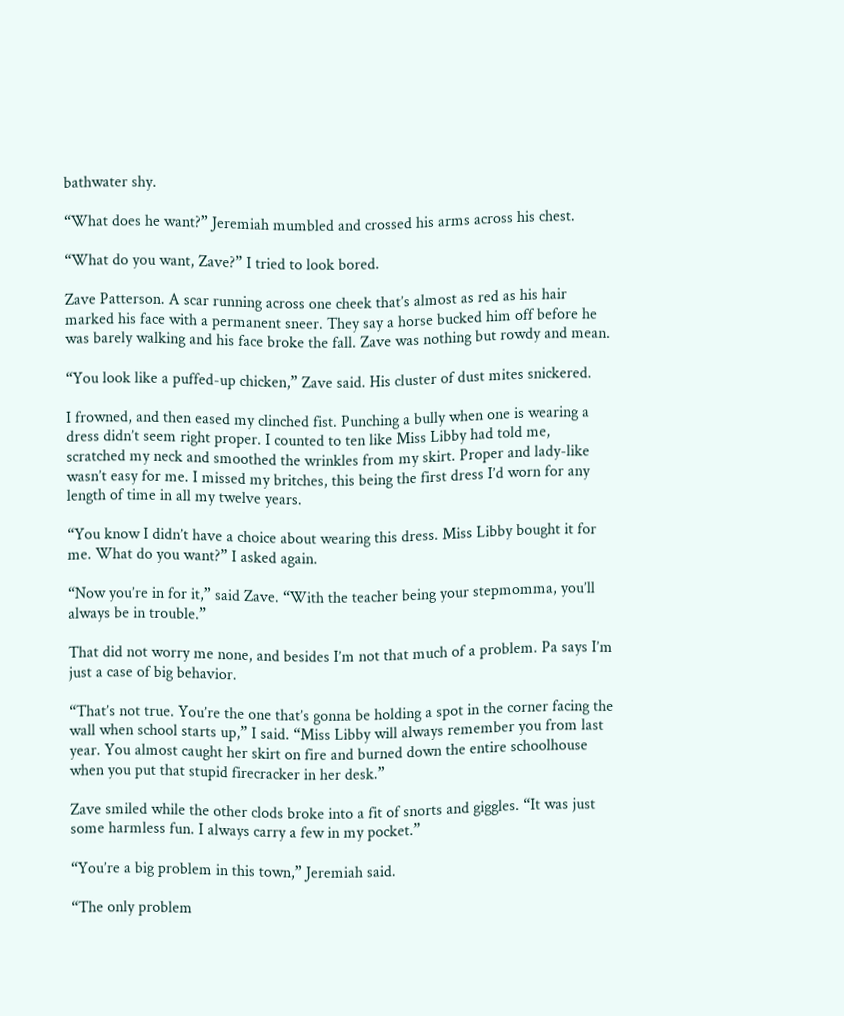bathwater shy.

“What does he want?” Jeremiah mumbled and crossed his arms across his chest.

“What do you want, Zave?” I tried to look bored.

Zave Patterson. A scar running across one cheek that’s almost as red as his hair marked his face with a permanent sneer. They say a horse bucked him off before he was barely walking and his face broke the fall. Zave was nothing but rowdy and mean.

“You look like a puffed-up chicken,” Zave said. His cluster of dust mites snickered.

I frowned, and then eased my clinched fist. Punching a bully when one is wearing a dress didn’t seem right proper. I counted to ten like Miss Libby had told me, scratched my neck and smoothed the wrinkles from my skirt. Proper and lady-like wasn’t easy for me. I missed my britches, this being the first dress I’d worn for any length of time in all my twelve years.

“You know I didn’t have a choice about wearing this dress. Miss Libby bought it for me. What do you want?” I asked again.

“Now you’re in for it,” said Zave. “With the teacher being your stepmomma, you’ll always be in trouble.”

That did not worry me none, and besides I’m not that much of a problem. Pa says I’m just a case of big behavior.

“That’s not true. You’re the one that’s gonna be holding a spot in the corner facing the wall when school starts up,” I said. “Miss Libby will always remember you from last year. You almost caught her skirt on fire and burned down the entire schoolhouse when you put that stupid firecracker in her desk.”

Zave smiled while the other clods broke into a fit of snorts and giggles. “It was just some harmless fun. I always carry a few in my pocket.”

“You’re a big problem in this town,” Jeremiah said.

“The only problem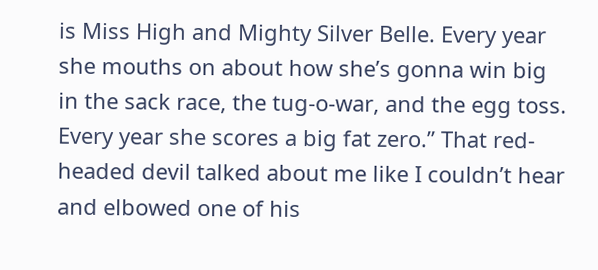is Miss High and Mighty Silver Belle. Every year she mouths on about how she’s gonna win big in the sack race, the tug-o-war, and the egg toss. Every year she scores a big fat zero.” That red-headed devil talked about me like I couldn’t hear and elbowed one of his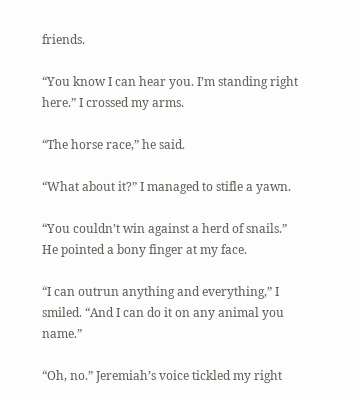friends.

“You know I can hear you. I’m standing right here.” I crossed my arms.

“The horse race,” he said.

“What about it?” I managed to stifle a yawn.

“You couldn’t win against a herd of snails.” He pointed a bony finger at my face.

“I can outrun anything and everything,” I smiled. “And I can do it on any animal you name.”

“Oh, no.” Jeremiah’s voice tickled my right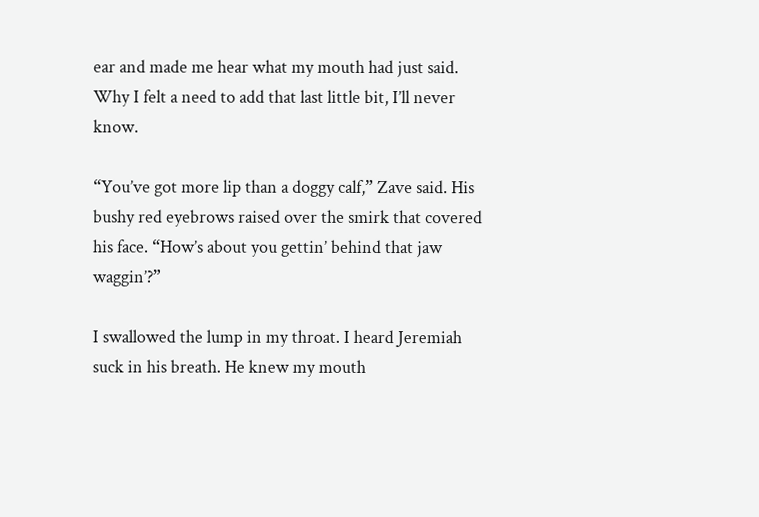ear and made me hear what my mouth had just said. Why I felt a need to add that last little bit, I’ll never know.

“You’ve got more lip than a doggy calf,” Zave said. His bushy red eyebrows raised over the smirk that covered his face. “How’s about you gettin’ behind that jaw waggin’?”

I swallowed the lump in my throat. I heard Jeremiah suck in his breath. He knew my mouth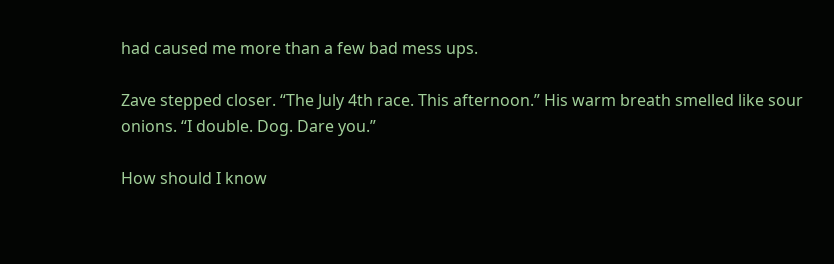had caused me more than a few bad mess ups.

Zave stepped closer. “The July 4th race. This afternoon.” His warm breath smelled like sour onions. “I double. Dog. Dare you.”

How should I know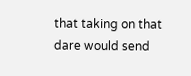that taking on that dare would send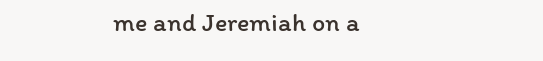me and Jeremiah on a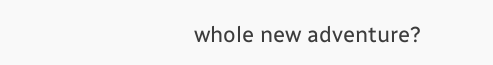whole new adventure?